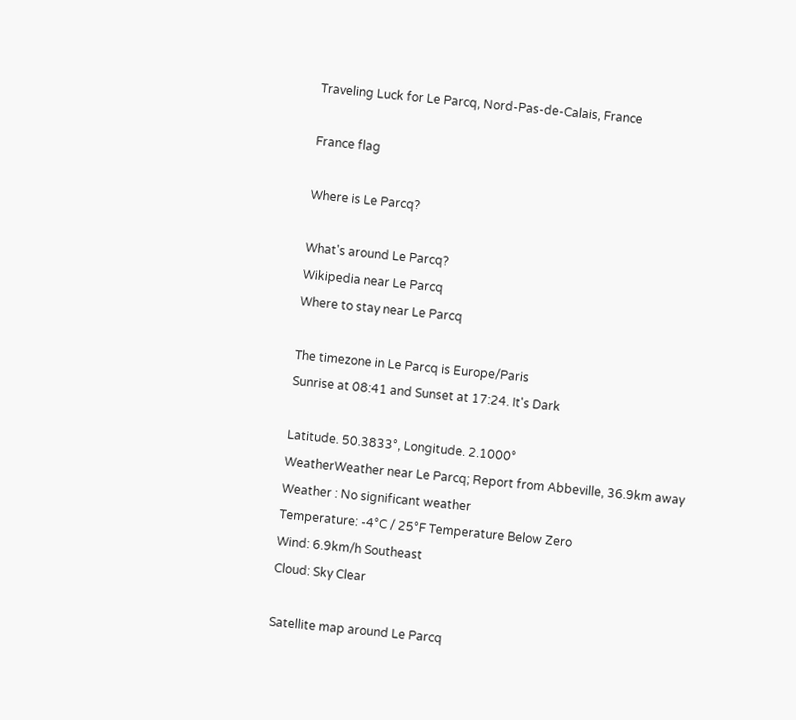Traveling Luck for Le Parcq, Nord-Pas-de-Calais, France

France flag

Where is Le Parcq?

What's around Le Parcq?
Wikipedia near Le Parcq
Where to stay near Le Parcq

The timezone in Le Parcq is Europe/Paris
Sunrise at 08:41 and Sunset at 17:24. It's Dark

Latitude. 50.3833°, Longitude. 2.1000°
WeatherWeather near Le Parcq; Report from Abbeville, 36.9km away
Weather : No significant weather
Temperature: -4°C / 25°F Temperature Below Zero
Wind: 6.9km/h Southeast
Cloud: Sky Clear

Satellite map around Le Parcq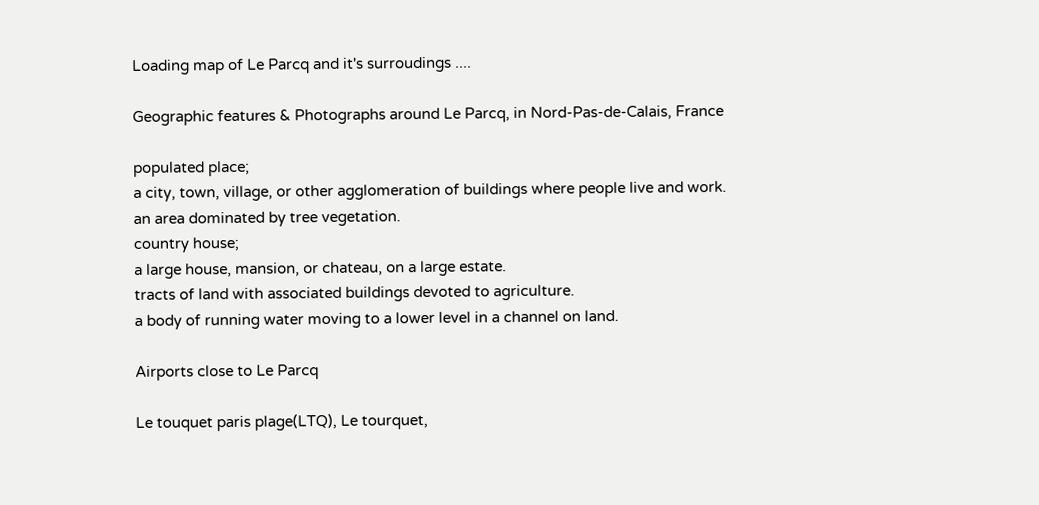Loading map of Le Parcq and it's surroudings ....

Geographic features & Photographs around Le Parcq, in Nord-Pas-de-Calais, France

populated place;
a city, town, village, or other agglomeration of buildings where people live and work.
an area dominated by tree vegetation.
country house;
a large house, mansion, or chateau, on a large estate.
tracts of land with associated buildings devoted to agriculture.
a body of running water moving to a lower level in a channel on land.

Airports close to Le Parcq

Le touquet paris plage(LTQ), Le tourquet,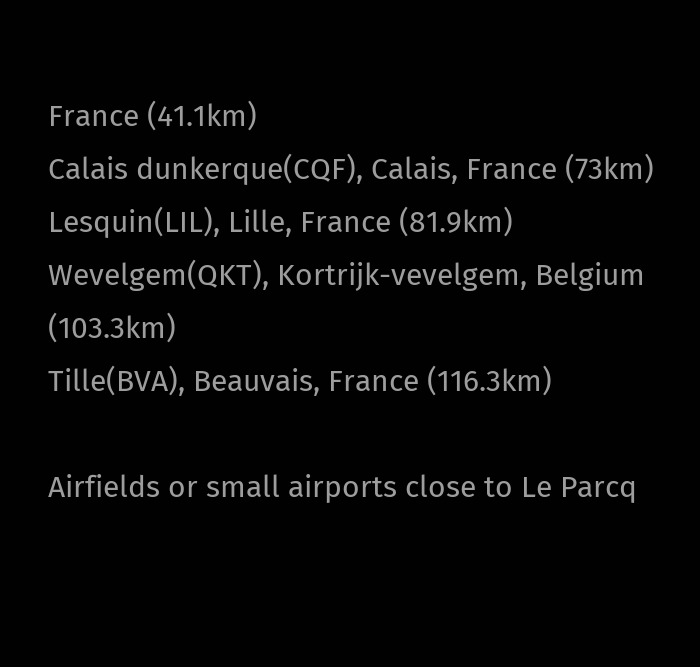France (41.1km)
Calais dunkerque(CQF), Calais, France (73km)
Lesquin(LIL), Lille, France (81.9km)
Wevelgem(QKT), Kortrijk-vevelgem, Belgium (103.3km)
Tille(BVA), Beauvais, France (116.3km)

Airfields or small airports close to Le Parcq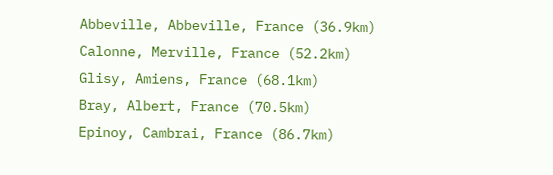Abbeville, Abbeville, France (36.9km)
Calonne, Merville, France (52.2km)
Glisy, Amiens, France (68.1km)
Bray, Albert, France (70.5km)
Epinoy, Cambrai, France (86.7km)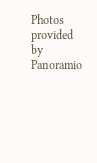Photos provided by Panoramio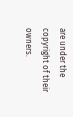are under the copyright of their owners.